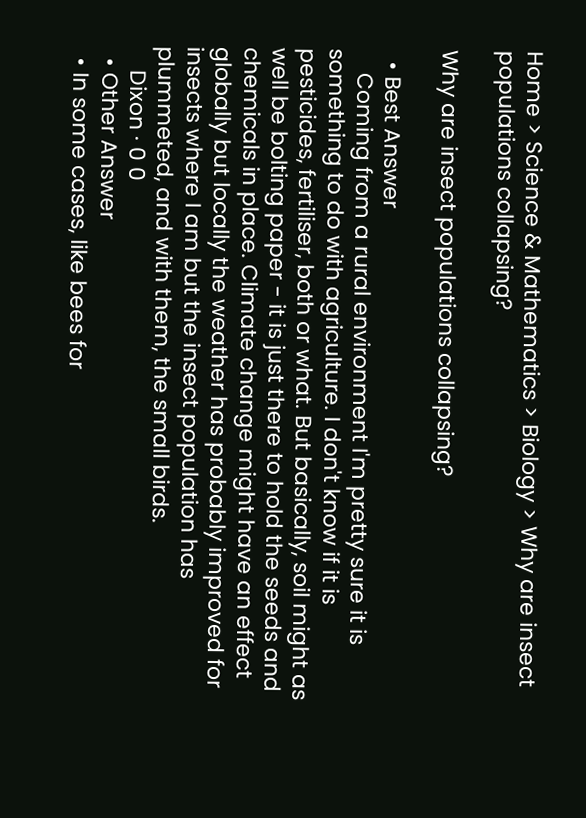Home > Science & Mathematics > Biology > Why are insect populations collapsing?

Why are insect populations collapsing?

  • Best Answer
    Coming from a rural environment I'm pretty sure it is something to do with agriculture. I don't know if it is pesticides, fertiliser, both or what. But basically, soil might as well be bolting paper - it is just there to hold the seeds and chemicals in place. Climate change might have an effect globally but locally the weather has probably improved for insects where I am but the insect population has plummeted, and with them, the small birds.
    Dixon · 0 0
  • Other Answer
  • In some cases, like bees for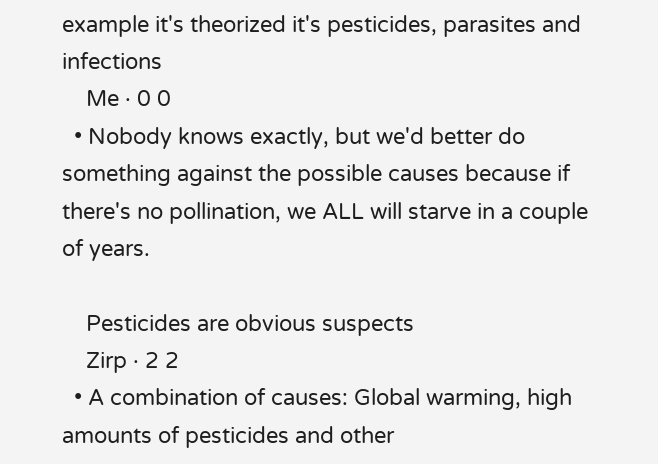example it's theorized it's pesticides, parasites and infections
    Me · 0 0
  • Nobody knows exactly, but we'd better do something against the possible causes because if there's no pollination, we ALL will starve in a couple of years.

    Pesticides are obvious suspects
    Zirp · 2 2
  • A combination of causes: Global warming, high amounts of pesticides and other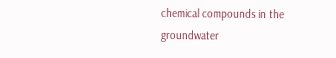chemical compounds in the groundwater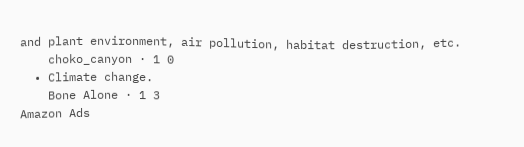and plant environment, air pollution, habitat destruction, etc.
    choko_canyon · 1 0
  • Climate change.
    Bone Alone · 1 3
Amazon Ads